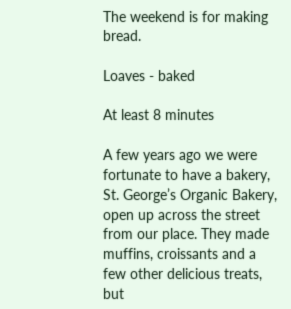The weekend is for making bread.

Loaves - baked

At least 8 minutes

A few years ago we were fortunate to have a bakery, St. George’s Organic Bakery, open up across the street from our place. They made muffins, croissants and a few other delicious treats, but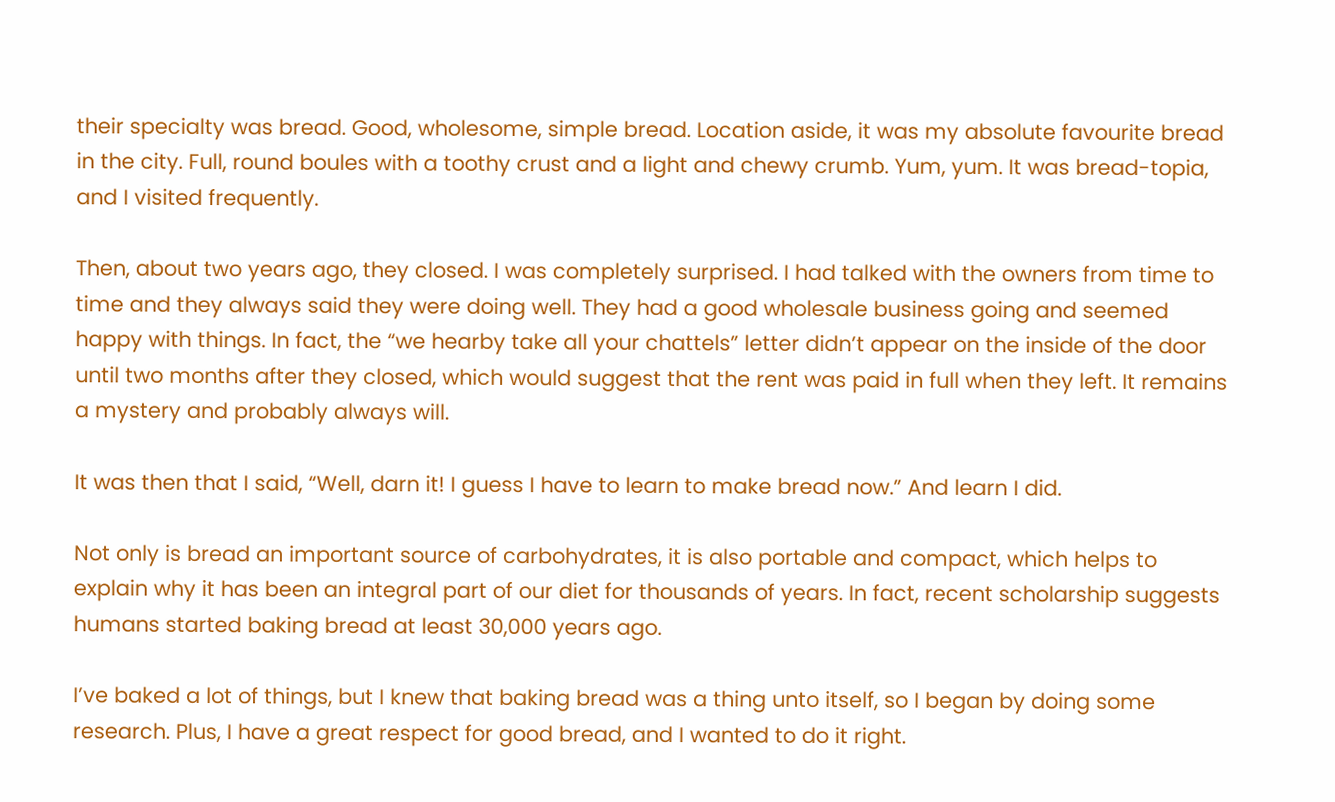their specialty was bread. Good, wholesome, simple bread. Location aside, it was my absolute favourite bread in the city. Full, round boules with a toothy crust and a light and chewy crumb. Yum, yum. It was bread-topia, and I visited frequently.

Then, about two years ago, they closed. I was completely surprised. I had talked with the owners from time to time and they always said they were doing well. They had a good wholesale business going and seemed happy with things. In fact, the “we hearby take all your chattels” letter didn’t appear on the inside of the door until two months after they closed, which would suggest that the rent was paid in full when they left. It remains a mystery and probably always will.

It was then that I said, “Well, darn it! I guess I have to learn to make bread now.” And learn I did.

Not only is bread an important source of carbohydrates, it is also portable and compact, which helps to explain why it has been an integral part of our diet for thousands of years. In fact, recent scholarship suggests humans started baking bread at least 30,000 years ago.

I’ve baked a lot of things, but I knew that baking bread was a thing unto itself, so I began by doing some research. Plus, I have a great respect for good bread, and I wanted to do it right.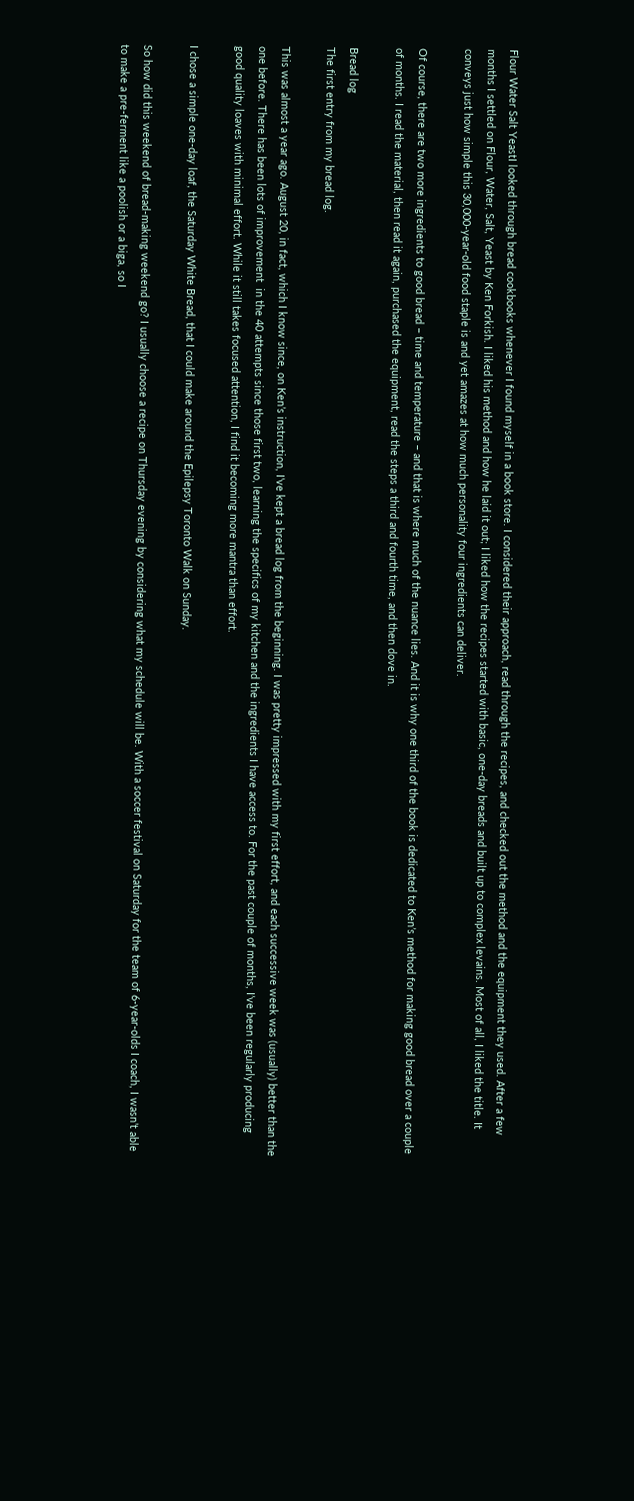Flour Water Salt YeastI looked through bread cookbooks whenever I found myself in a book store. I considered their approach, read through the recipes, and checked out the method and the equipment they used. After a few months I settled on Flour, Water, Salt, Yeast by Ken Forkish. I liked his method and how he laid it out; I liked how the recipes started with basic, one-day breads and built up to complex levains. Most of all, I liked the title. It conveys just how simple this 30,000-year-old food staple is and yet amazes at how much personality four ingredients can deliver.

Of course, there are two more ingredients to good bread – time and temperature – and that is where much of the nuance lies. And it is why one third of the book is dedicated to Ken’s method for making good bread over a couple of months. I read the material, then read it again, purchased the equipment, read the steps a third and fourth time, and then dove in.

Bread log
The first entry from my bread log.

This was almost a year ago. August 20, in fact, which I know since, on Ken’s instruction, I’ve kept a bread log from the beginning. I was pretty impressed with my first effort, and each successive week was (usually) better than the one before. There has been lots of improvement  in the 40 attempts since those first two, learning the specifics of my kitchen and the ingredients I have access to. For the past couple of months, I’ve been regularly producing good quality loaves with minimal effort. While it still takes focused attention, I find it becoming more mantra than effort.

I chose a simple one-day loaf, the Saturday White Bread, that I could make around the Epilepsy Toronto Walk on Sunday.

So how did this weekend of bread-making weekend go? I usually choose a recipe on Thursday evening by considering what my schedule will be. With a soccer festival on Saturday for the team of 6-year-olds I coach, I wasn’t able to make a pre-ferment like a poolish or a biga, so I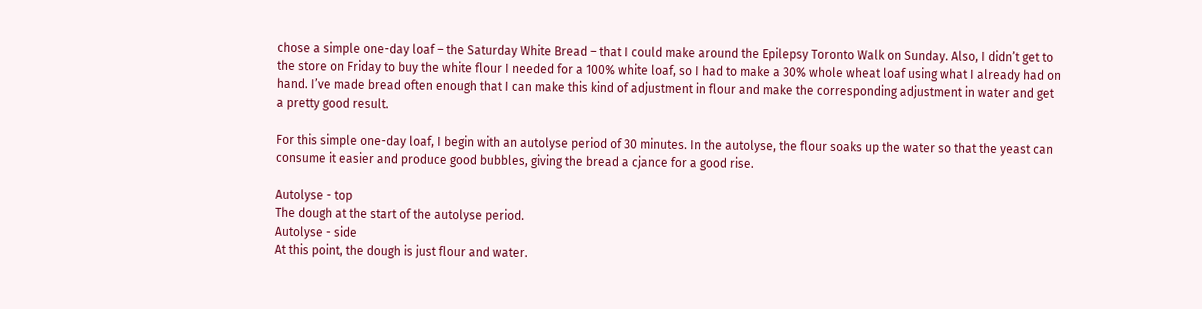chose a simple one-day loaf – the Saturday White Bread – that I could make around the Epilepsy Toronto Walk on Sunday. Also, I didn’t get to the store on Friday to buy the white flour I needed for a 100% white loaf, so I had to make a 30% whole wheat loaf using what I already had on hand. I’ve made bread often enough that I can make this kind of adjustment in flour and make the corresponding adjustment in water and get a pretty good result.

For this simple one-day loaf, I begin with an autolyse period of 30 minutes. In the autolyse, the flour soaks up the water so that the yeast can consume it easier and produce good bubbles, giving the bread a cjance for a good rise.

Autolyse - top
The dough at the start of the autolyse period.
Autolyse - side
At this point, the dough is just flour and water.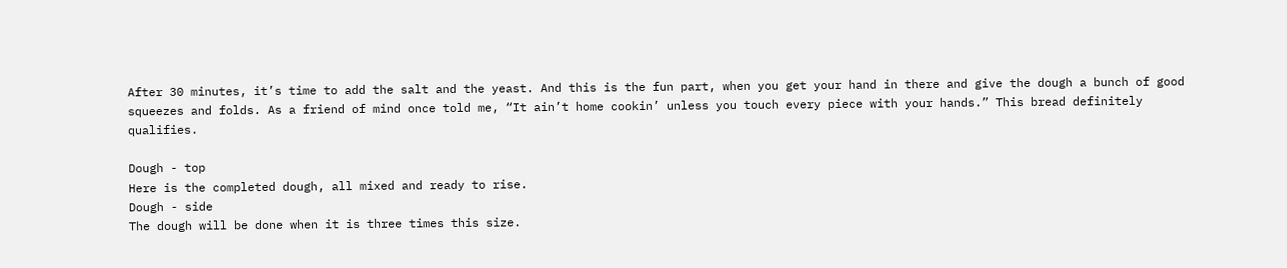After 30 minutes, it’s time to add the salt and the yeast. And this is the fun part, when you get your hand in there and give the dough a bunch of good squeezes and folds. As a friend of mind once told me, “It ain’t home cookin’ unless you touch every piece with your hands.” This bread definitely qualifies.

Dough - top
Here is the completed dough, all mixed and ready to rise.
Dough - side
The dough will be done when it is three times this size.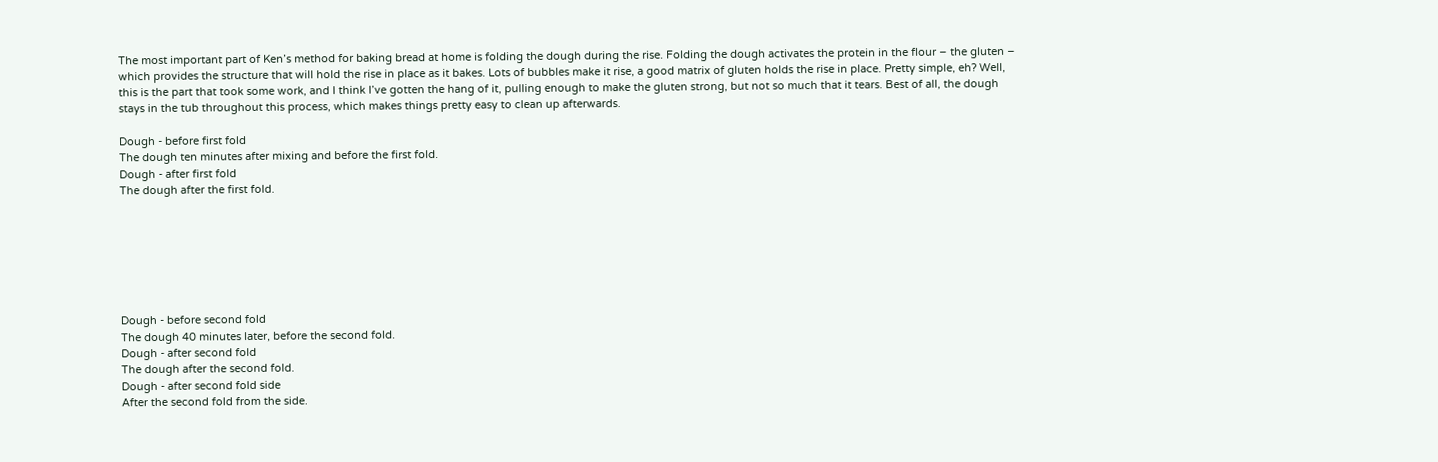The most important part of Ken’s method for baking bread at home is folding the dough during the rise. Folding the dough activates the protein in the flour – the gluten – which provides the structure that will hold the rise in place as it bakes. Lots of bubbles make it rise, a good matrix of gluten holds the rise in place. Pretty simple, eh? Well, this is the part that took some work, and I think I’ve gotten the hang of it, pulling enough to make the gluten strong, but not so much that it tears. Best of all, the dough stays in the tub throughout this process, which makes things pretty easy to clean up afterwards.

Dough - before first fold
The dough ten minutes after mixing and before the first fold.
Dough - after first fold
The dough after the first fold.







Dough - before second fold
The dough 40 minutes later, before the second fold.
Dough - after second fold
The dough after the second fold.
Dough - after second fold side
After the second fold from the side.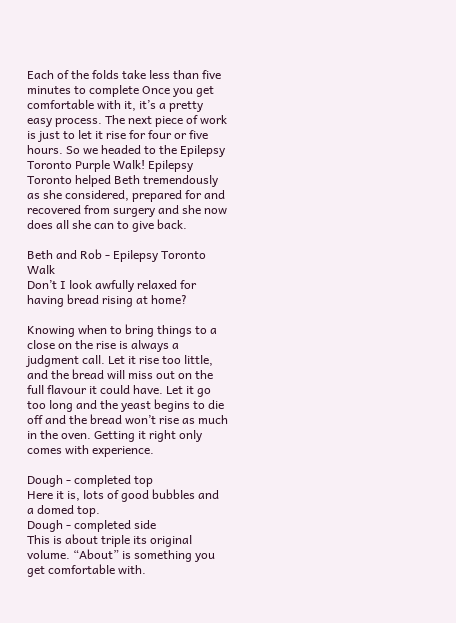Each of the folds take less than five minutes to complete Once you get comfortable with it, it’s a pretty easy process. The next piece of work is just to let it rise for four or five hours. So we headed to the Epilepsy Toronto Purple Walk! Epilepsy Toronto helped Beth tremendously as she considered, prepared for and recovered from surgery and she now does all she can to give back.

Beth and Rob - Epilepsy Toronto Walk
Don’t I look awfully relaxed for having bread rising at home?

Knowing when to bring things to a close on the rise is always a judgment call. Let it rise too little, and the bread will miss out on the full flavour it could have. Let it go too long and the yeast begins to die off and the bread won’t rise as much in the oven. Getting it right only comes with experience.

Dough - completed top
Here it is, lots of good bubbles and a domed top.
Dough - completed side
This is about triple its original volume. “About” is something you get comfortable with.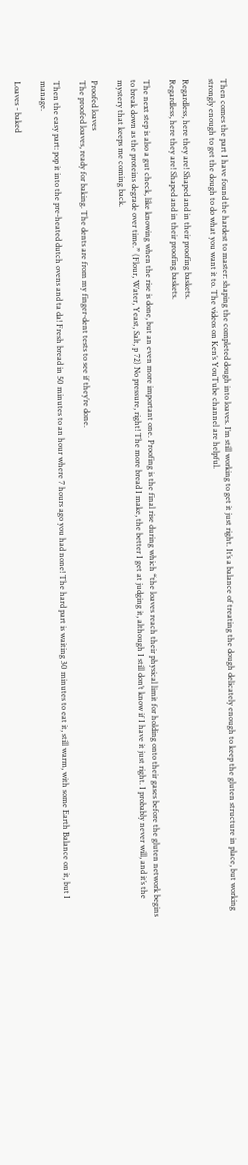Then comes the part I have found the hardest to master: shaping the completed dough into loaves. I’m still working to get it just right. It’s a balance of treating the dough delicately enough to keep the gluten structure in place, but working strongly enough to get the dough to do what you want it to. The videos on Ken’s YouTube channel are helpful.

Regardless, here they are! Shaped and in their proofing baskets.
Regardless, here they are! Shaped and in their proofing baskets.

The next step is also a gut check, like knowing when the rise is done, but an even more important one. Proofing is the final rise during which “the loaves reach their physical limit for holding onto their gases before the gluten network begins to break down as the proteins degrade over time.” (Flour, Water, Yeast, Salt, p 72) No pressure, right! The more bread I make, the better I get at judging it, although I still don’t know if I have it just right. I probably never will, and it’s the mystery that keeps me coming back.

Proofed loaves
The proofed loaves, ready for baking. The dents are from my finger-dent tests to see if they’re done.

Then the easy part: pop it into the pre-heated dutch ovens and ta da! Fresh bread in 50 minutes to an hour where 7 hours ago you had none! The hard part is waiting 30 minutes to eat it, still warm, with some Earth Balance on it, but I manage.

Loaves - baked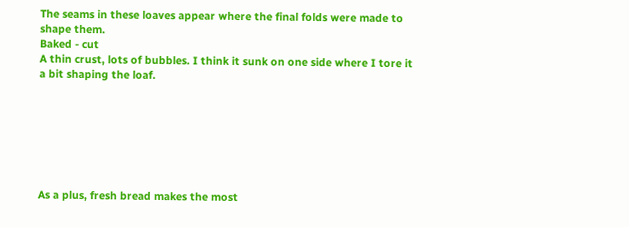The seams in these loaves appear where the final folds were made to shape them.
Baked - cut
A thin crust, lots of bubbles. I think it sunk on one side where I tore it a bit shaping the loaf.







As a plus, fresh bread makes the most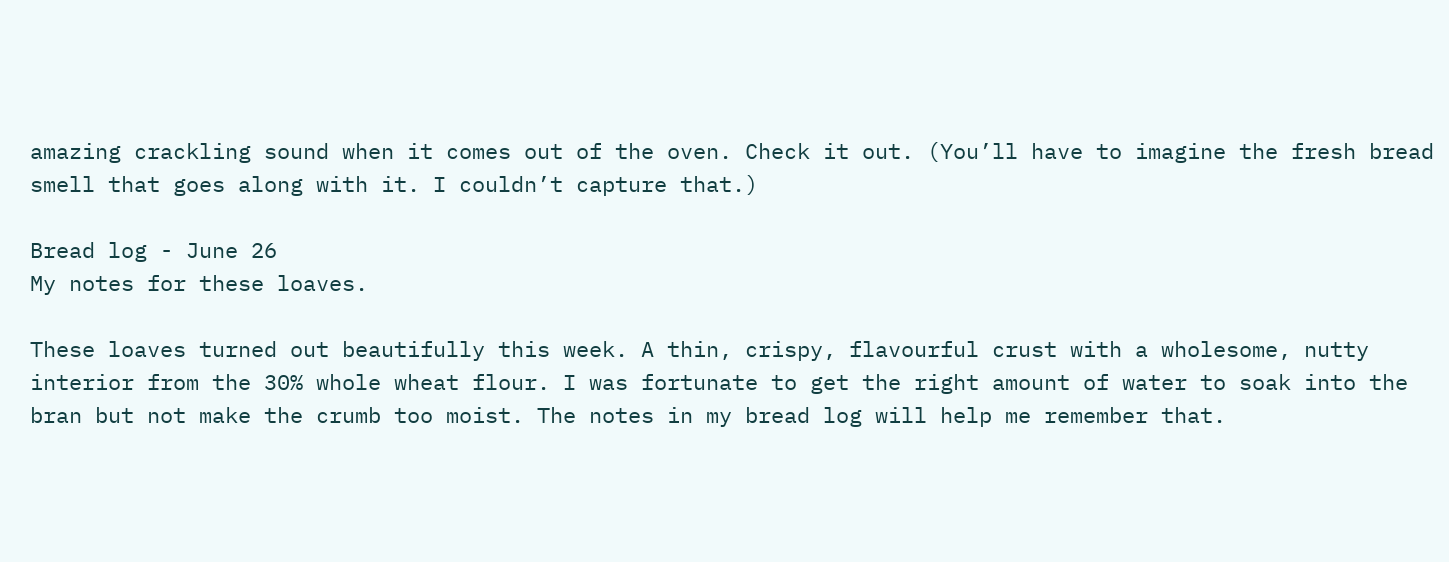amazing crackling sound when it comes out of the oven. Check it out. (You’ll have to imagine the fresh bread smell that goes along with it. I couldn’t capture that.)

Bread log - June 26
My notes for these loaves.

These loaves turned out beautifully this week. A thin, crispy, flavourful crust with a wholesome, nutty interior from the 30% whole wheat flour. I was fortunate to get the right amount of water to soak into the bran but not make the crumb too moist. The notes in my bread log will help me remember that.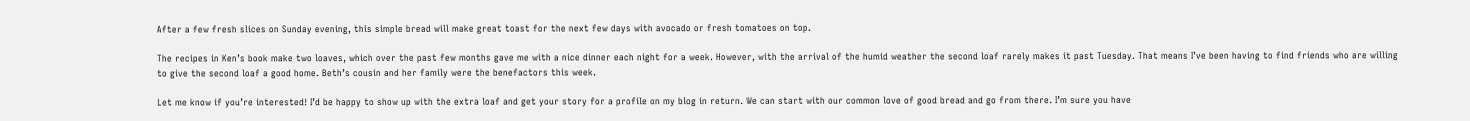After a few fresh slices on Sunday evening, this simple bread will make great toast for the next few days with avocado or fresh tomatoes on top.

The recipes in Ken’s book make two loaves, which over the past few months gave me with a nice dinner each night for a week. However, with the arrival of the humid weather the second loaf rarely makes it past Tuesday. That means I’ve been having to find friends who are willing to give the second loaf a good home. Beth’s cousin and her family were the benefactors this week.

Let me know if you’re interested! I’d be happy to show up with the extra loaf and get your story for a profile on my blog in return. We can start with our common love of good bread and go from there. I’m sure you have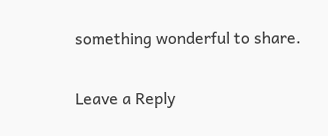something wonderful to share.

Leave a Reply